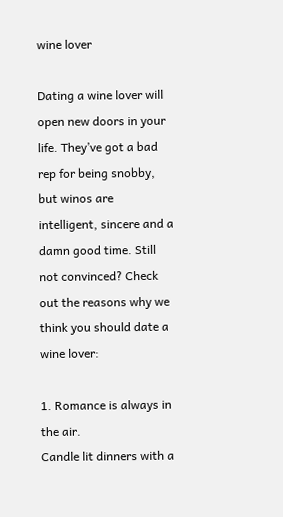wine lover

Dating a wine lover will open new doors in your life. They’ve got a bad rep for being snobby, but winos are intelligent, sincere and a damn good time. Still not convinced? Check out the reasons why we think you should date a wine lover:

1. Romance is always in the air.
Candle lit dinners with a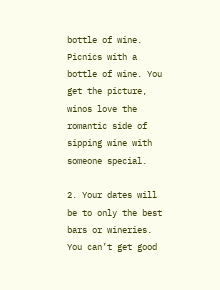bottle of wine. Picnics with a bottle of wine. You get the picture, winos love the romantic side of sipping wine with someone special.

2. Your dates will be to only the best bars or wineries.
You can’t get good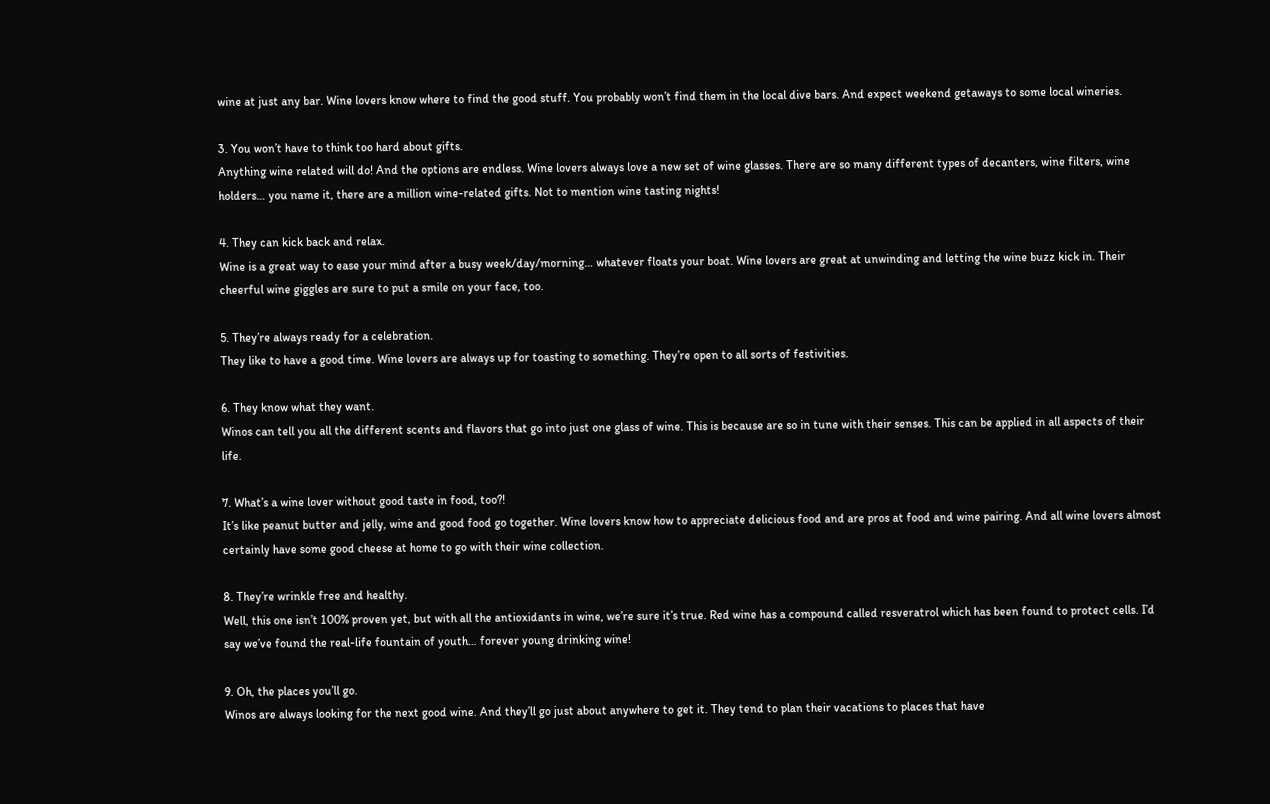wine at just any bar. Wine lovers know where to find the good stuff. You probably won’t find them in the local dive bars. And expect weekend getaways to some local wineries.

3. You won’t have to think too hard about gifts.
Anything wine related will do! And the options are endless. Wine lovers always love a new set of wine glasses. There are so many different types of decanters, wine filters, wine holders… you name it, there are a million wine-related gifts. Not to mention wine tasting nights!

4. They can kick back and relax.
Wine is a great way to ease your mind after a busy week/day/morning… whatever floats your boat. Wine lovers are great at unwinding and letting the wine buzz kick in. Their cheerful wine giggles are sure to put a smile on your face, too.

5. They’re always ready for a celebration.
They like to have a good time. Wine lovers are always up for toasting to something. They’re open to all sorts of festivities.

6. They know what they want.
Winos can tell you all the different scents and flavors that go into just one glass of wine. This is because are so in tune with their senses. This can be applied in all aspects of their life.

7. What’s a wine lover without good taste in food, too?!
It’s like peanut butter and jelly, wine and good food go together. Wine lovers know how to appreciate delicious food and are pros at food and wine pairing. And all wine lovers almost certainly have some good cheese at home to go with their wine collection.

8. They’re wrinkle free and healthy.
Well, this one isn’t 100% proven yet, but with all the antioxidants in wine, we’re sure it’s true. Red wine has a compound called resveratrol which has been found to protect cells. I’d say we’ve found the real-life fountain of youth… forever young drinking wine!

9. Oh, the places you’ll go.
Winos are always looking for the next good wine. And they’ll go just about anywhere to get it. They tend to plan their vacations to places that have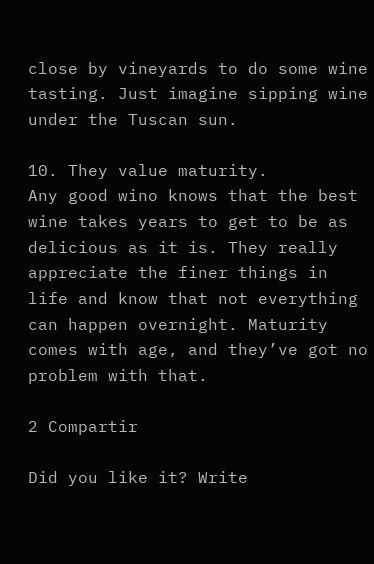close by vineyards to do some wine tasting. Just imagine sipping wine under the Tuscan sun.

10. They value maturity.
Any good wino knows that the best wine takes years to get to be as delicious as it is. They really appreciate the finer things in life and know that not everything can happen overnight. Maturity comes with age, and they’ve got no problem with that.

2 Compartir

Did you like it? Write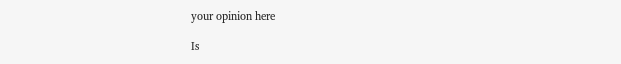your opinion here

Is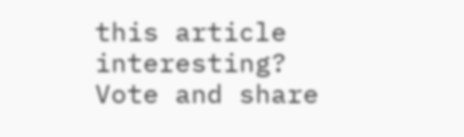this article interesting? Vote and share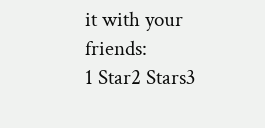it with your friends:
1 Star2 Stars3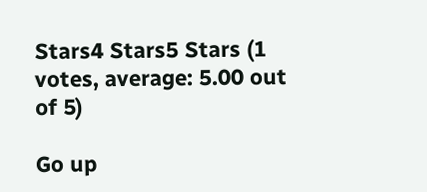Stars4 Stars5 Stars (1 votes, average: 5.00 out of 5)

Go up